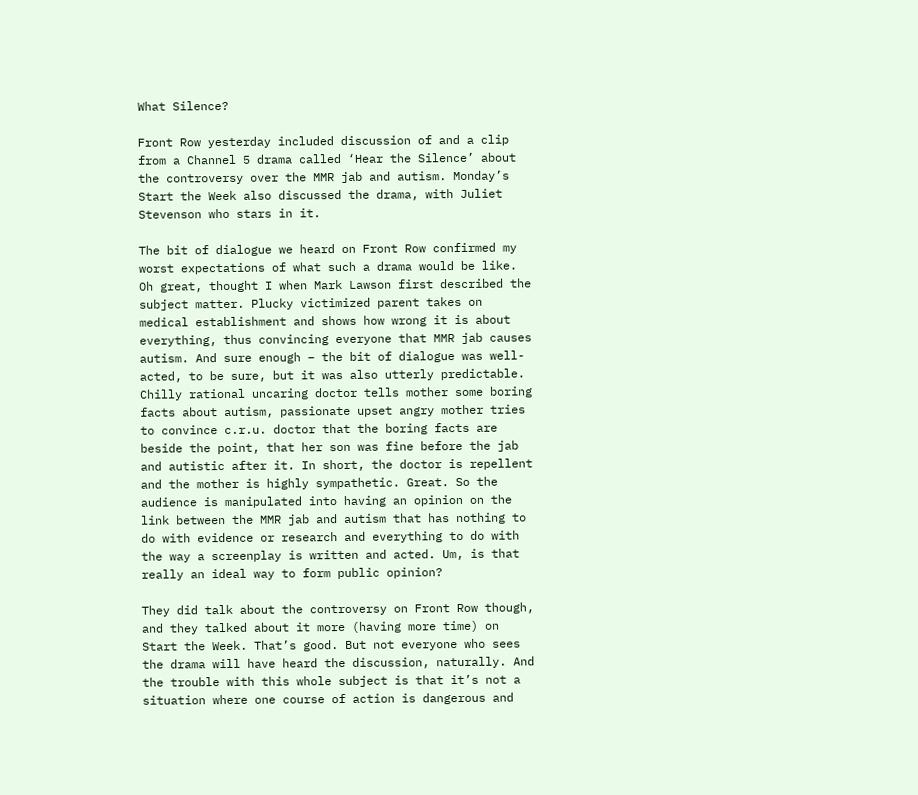What Silence?

Front Row yesterday included discussion of and a clip from a Channel 5 drama called ‘Hear the Silence’ about the controversy over the MMR jab and autism. Monday’s Start the Week also discussed the drama, with Juliet Stevenson who stars in it.

The bit of dialogue we heard on Front Row confirmed my worst expectations of what such a drama would be like. Oh great, thought I when Mark Lawson first described the subject matter. Plucky victimized parent takes on medical establishment and shows how wrong it is about everything, thus convincing everyone that MMR jab causes autism. And sure enough – the bit of dialogue was well-acted, to be sure, but it was also utterly predictable. Chilly rational uncaring doctor tells mother some boring facts about autism, passionate upset angry mother tries to convince c.r.u. doctor that the boring facts are beside the point, that her son was fine before the jab and autistic after it. In short, the doctor is repellent and the mother is highly sympathetic. Great. So the audience is manipulated into having an opinion on the link between the MMR jab and autism that has nothing to do with evidence or research and everything to do with the way a screenplay is written and acted. Um, is that really an ideal way to form public opinion?

They did talk about the controversy on Front Row though, and they talked about it more (having more time) on Start the Week. That’s good. But not everyone who sees the drama will have heard the discussion, naturally. And the trouble with this whole subject is that it’s not a situation where one course of action is dangerous and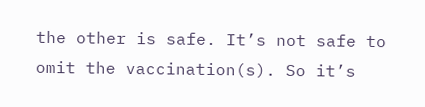the other is safe. It’s not safe to omit the vaccination(s). So it’s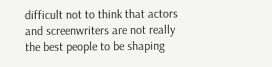difficult not to think that actors and screenwriters are not really the best people to be shaping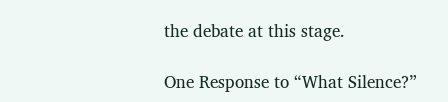the debate at this stage.

One Response to “What Silence?”